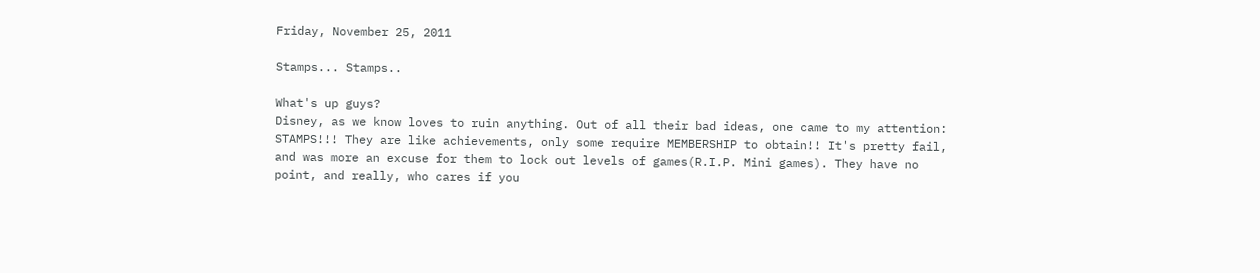Friday, November 25, 2011

Stamps... Stamps..

What's up guys?
Disney, as we know loves to ruin anything. Out of all their bad ideas, one came to my attention: STAMPS!!! They are like achievements, only some require MEMBERSHIP to obtain!! It's pretty fail, and was more an excuse for them to lock out levels of games(R.I.P. Mini games). They have no point, and really, who cares if you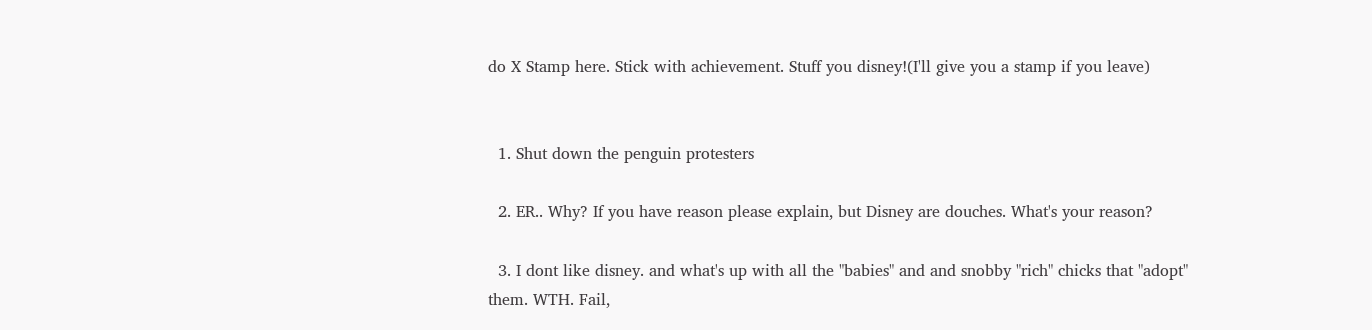do X Stamp here. Stick with achievement. Stuff you disney!(I'll give you a stamp if you leave)


  1. Shut down the penguin protesters

  2. ER.. Why? If you have reason please explain, but Disney are douches. What's your reason?

  3. I dont like disney. and what's up with all the "babies" and and snobby "rich" chicks that "adopt" them. WTH. Fail,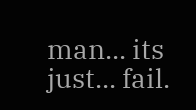man... its just... fail.